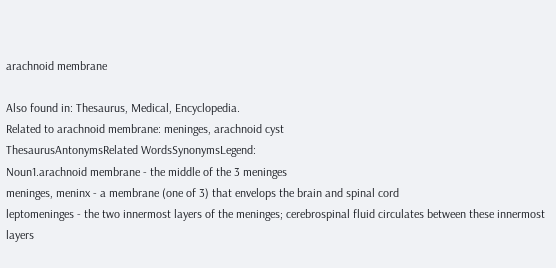arachnoid membrane

Also found in: Thesaurus, Medical, Encyclopedia.
Related to arachnoid membrane: meninges, arachnoid cyst
ThesaurusAntonymsRelated WordsSynonymsLegend:
Noun1.arachnoid membrane - the middle of the 3 meninges
meninges, meninx - a membrane (one of 3) that envelops the brain and spinal cord
leptomeninges - the two innermost layers of the meninges; cerebrospinal fluid circulates between these innermost layers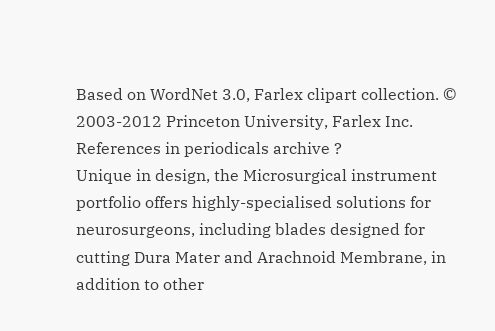Based on WordNet 3.0, Farlex clipart collection. © 2003-2012 Princeton University, Farlex Inc.
References in periodicals archive ?
Unique in design, the Microsurgical instrument portfolio offers highly-specialised solutions for neurosurgeons, including blades designed for cutting Dura Mater and Arachnoid Membrane, in addition to other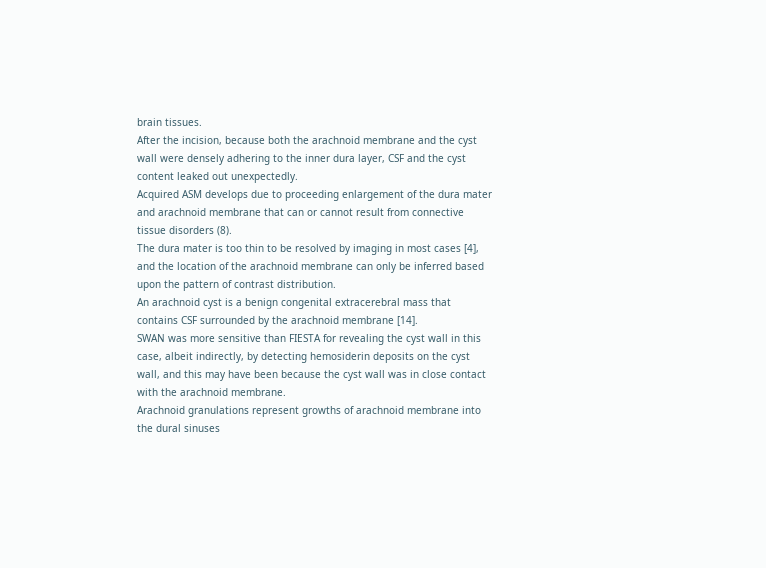brain tissues.
After the incision, because both the arachnoid membrane and the cyst wall were densely adhering to the inner dura layer, CSF and the cyst content leaked out unexpectedly.
Acquired ASM develops due to proceeding enlargement of the dura mater and arachnoid membrane that can or cannot result from connective tissue disorders (8).
The dura mater is too thin to be resolved by imaging in most cases [4], and the location of the arachnoid membrane can only be inferred based upon the pattern of contrast distribution.
An arachnoid cyst is a benign congenital extracerebral mass that contains CSF surrounded by the arachnoid membrane [14].
SWAN was more sensitive than FIESTA for revealing the cyst wall in this case, albeit indirectly, by detecting hemosiderin deposits on the cyst wall, and this may have been because the cyst wall was in close contact with the arachnoid membrane.
Arachnoid granulations represent growths of arachnoid membrane into the dural sinuses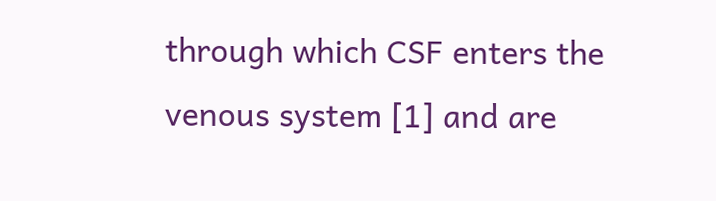through which CSF enters the venous system [1] and are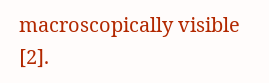macroscopically visible [2].